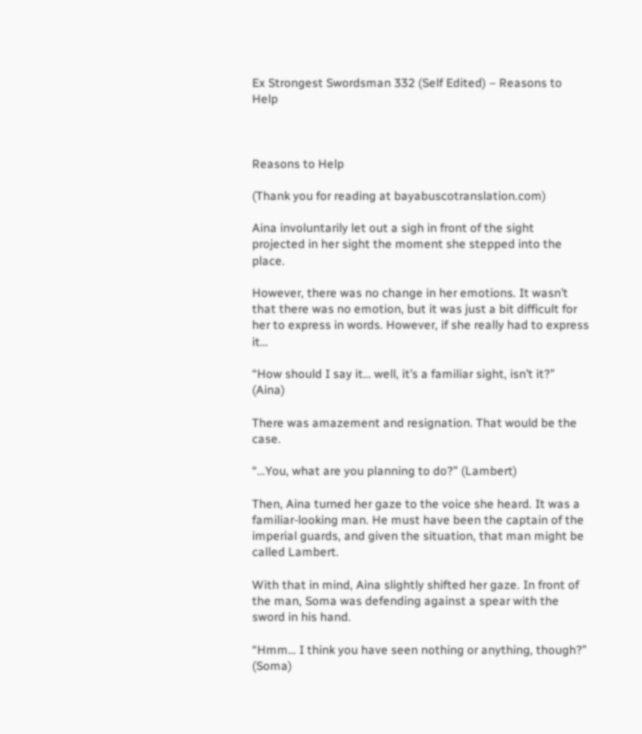Ex Strongest Swordsman 332 (Self Edited) – Reasons to Help



Reasons to Help

(Thank you for reading at bayabuscotranslation.com)

Aina involuntarily let out a sigh in front of the sight projected in her sight the moment she stepped into the place.

However, there was no change in her emotions. It wasn’t that there was no emotion, but it was just a bit difficult for her to express in words. However, if she really had to express it…

“How should I say it… well, it’s a familiar sight, isn’t it?” (Aina)

There was amazement and resignation. That would be the case.

“…You, what are you planning to do?” (Lambert)

Then, Aina turned her gaze to the voice she heard. It was a familiar-looking man. He must have been the captain of the imperial guards, and given the situation, that man might be called Lambert.

With that in mind, Aina slightly shifted her gaze. In front of the man, Soma was defending against a spear with the sword in his hand.

“Hmm… I think you have seen nothing or anything, though?” (Soma)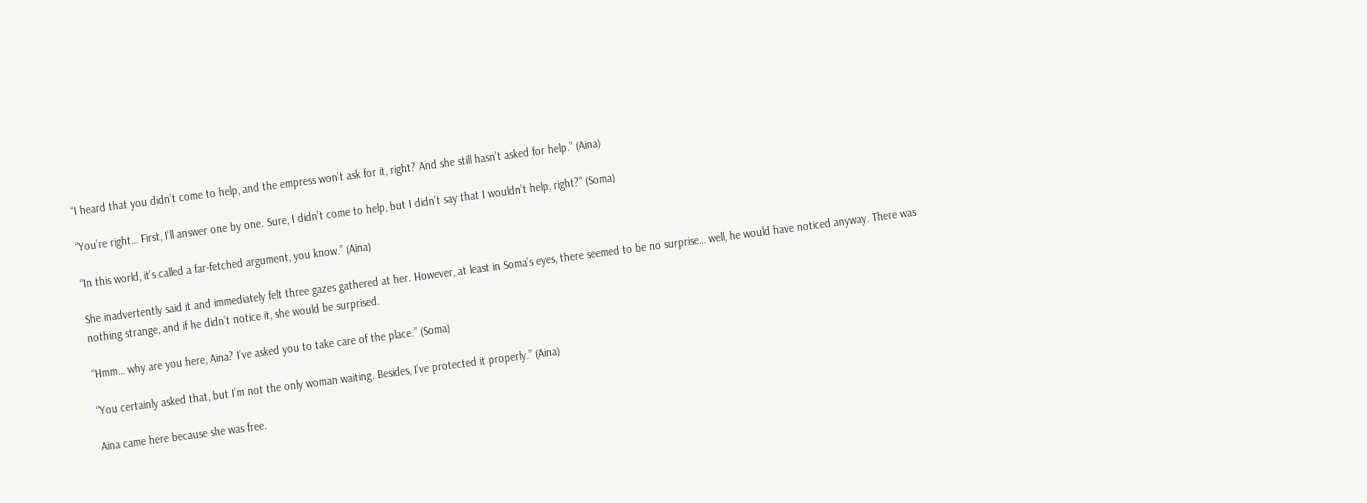“I heard that you didn’t come to help, and the empress won’t ask for it, right? And she still hasn’t asked for help.” (Aina)

“You’re right… First, I’ll answer one by one. Sure, I didn’t come to help, but I didn’t say that I wouldn’t help, right?” (Soma)

“In this world, it’s called a far-fetched argument, you know.” (Aina)

She inadvertently said it and immediately felt three gazes gathered at her. However, at least in Soma’s eyes, there seemed to be no surprise… well, he would have noticed anyway. There was nothing strange, and if he didn’t notice it, she would be surprised.

“Hmm… why are you here, Aina? I’ve asked you to take care of the place.” (Soma)

“You certainly asked that, but I’m not the only woman waiting. Besides, I’ve protected it properly.” (Aina)

Aina came here because she was free.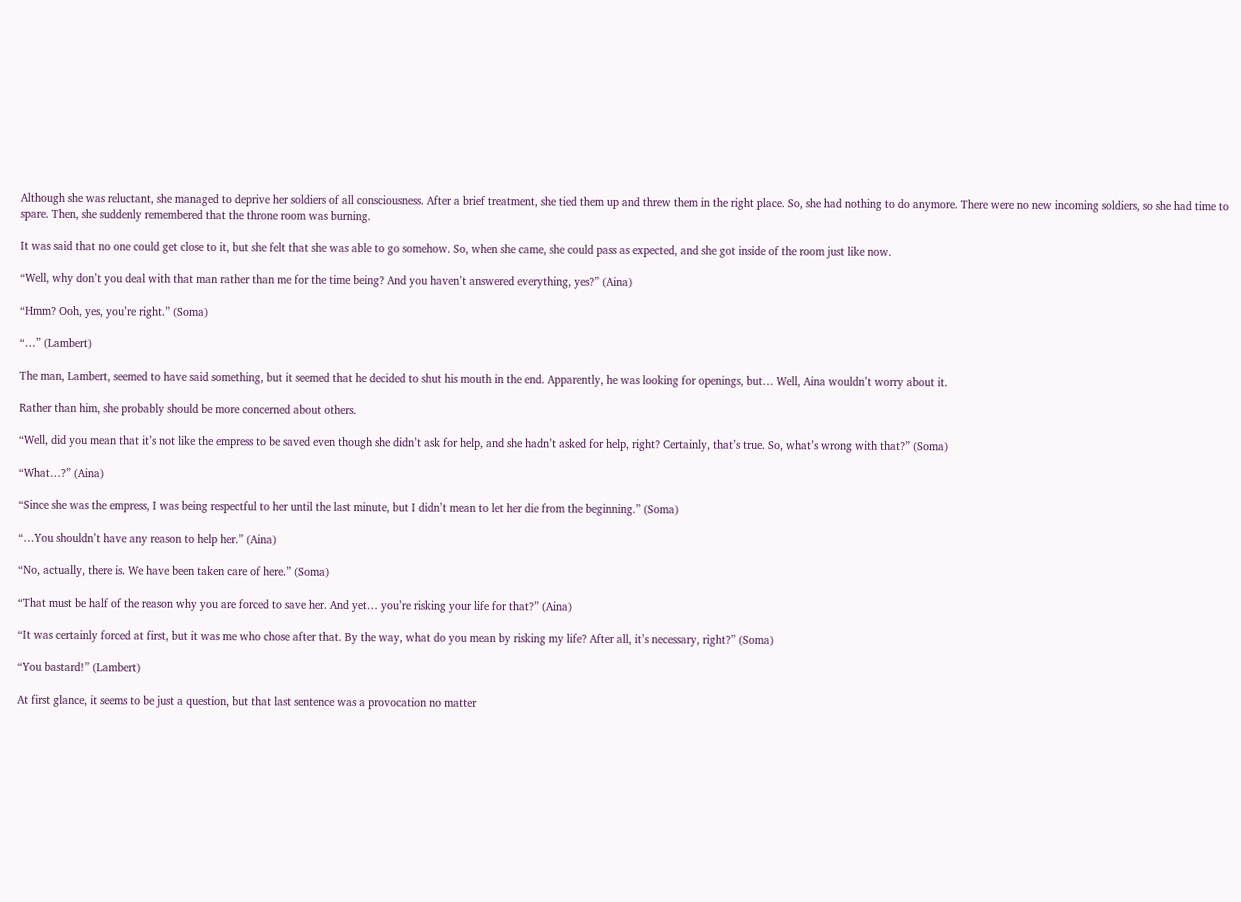Although she was reluctant, she managed to deprive her soldiers of all consciousness. After a brief treatment, she tied them up and threw them in the right place. So, she had nothing to do anymore. There were no new incoming soldiers, so she had time to spare. Then, she suddenly remembered that the throne room was burning.

It was said that no one could get close to it, but she felt that she was able to go somehow. So, when she came, she could pass as expected, and she got inside of the room just like now.

“Well, why don’t you deal with that man rather than me for the time being? And you haven’t answered everything, yes?” (Aina)

“Hmm? Ooh, yes, you’re right.” (Soma)

“…” (Lambert)

The man, Lambert, seemed to have said something, but it seemed that he decided to shut his mouth in the end. Apparently, he was looking for openings, but… Well, Aina wouldn’t worry about it.

Rather than him, she probably should be more concerned about others.

“Well, did you mean that it’s not like the empress to be saved even though she didn’t ask for help, and she hadn’t asked for help, right? Certainly, that’s true. So, what’s wrong with that?” (Soma)

“What…?” (Aina)

“Since she was the empress, I was being respectful to her until the last minute, but I didn’t mean to let her die from the beginning.” (Soma)

“…You shouldn’t have any reason to help her.” (Aina)

“No, actually, there is. We have been taken care of here.” (Soma)

“That must be half of the reason why you are forced to save her. And yet… you’re risking your life for that?” (Aina)

“It was certainly forced at first, but it was me who chose after that. By the way, what do you mean by risking my life? After all, it’s necessary, right?” (Soma)

“You bastard!” (Lambert)

At first glance, it seems to be just a question, but that last sentence was a provocation no matter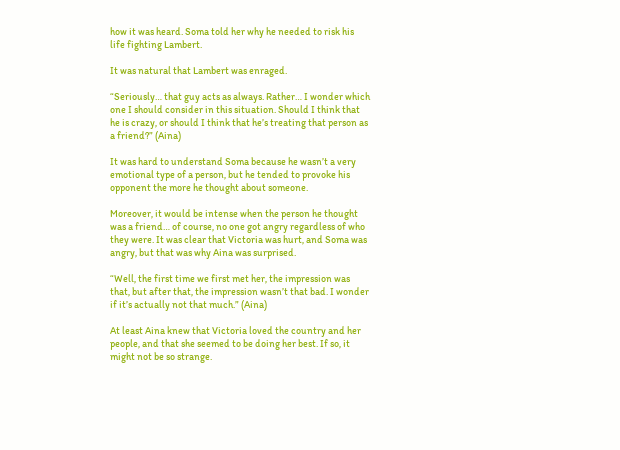how it was heard. Soma told her why he needed to risk his life fighting Lambert.

It was natural that Lambert was enraged.

“Seriously… that guy acts as always. Rather… I wonder which one I should consider in this situation. Should I think that he is crazy, or should I think that he’s treating that person as a friend?” (Aina)

It was hard to understand Soma because he wasn’t a very emotional type of a person, but he tended to provoke his opponent the more he thought about someone.

Moreover, it would be intense when the person he thought was a friend… of course, no one got angry regardless of who they were. It was clear that Victoria was hurt, and Soma was angry, but that was why Aina was surprised.

“Well, the first time we first met her, the impression was that, but after that, the impression wasn’t that bad. I wonder if it’s actually not that much.” (Aina)

At least Aina knew that Victoria loved the country and her people, and that she seemed to be doing her best. If so, it might not be so strange.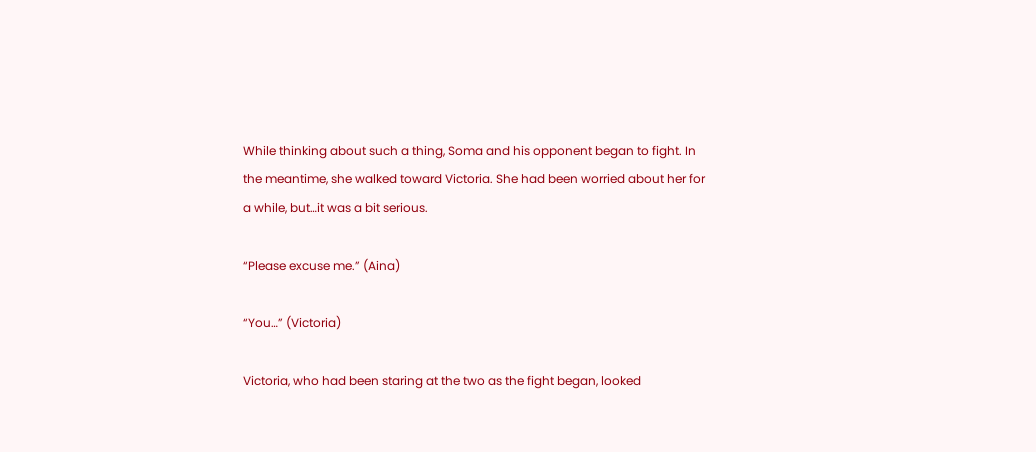While thinking about such a thing, Soma and his opponent began to fight. In the meantime, she walked toward Victoria. She had been worried about her for a while, but…it was a bit serious.

“Please excuse me.” (Aina)

“You…” (Victoria)

Victoria, who had been staring at the two as the fight began, looked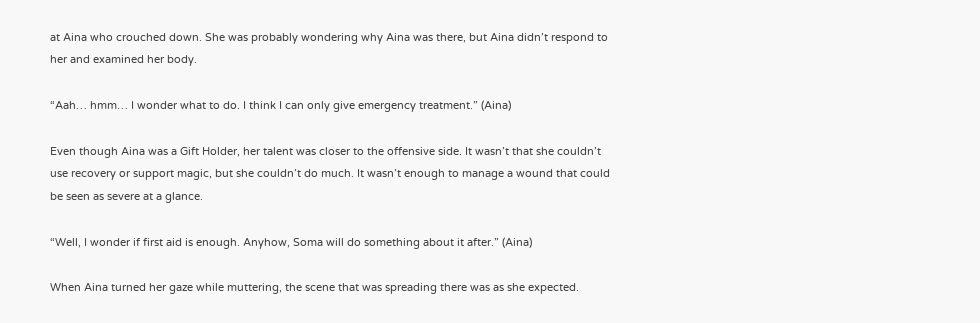at Aina who crouched down. She was probably wondering why Aina was there, but Aina didn’t respond to her and examined her body.

“Aah… hmm… I wonder what to do. I think I can only give emergency treatment.” (Aina)

Even though Aina was a Gift Holder, her talent was closer to the offensive side. It wasn’t that she couldn’t use recovery or support magic, but she couldn’t do much. It wasn’t enough to manage a wound that could be seen as severe at a glance.

“Well, I wonder if first aid is enough. Anyhow, Soma will do something about it after.” (Aina)

When Aina turned her gaze while muttering, the scene that was spreading there was as she expected.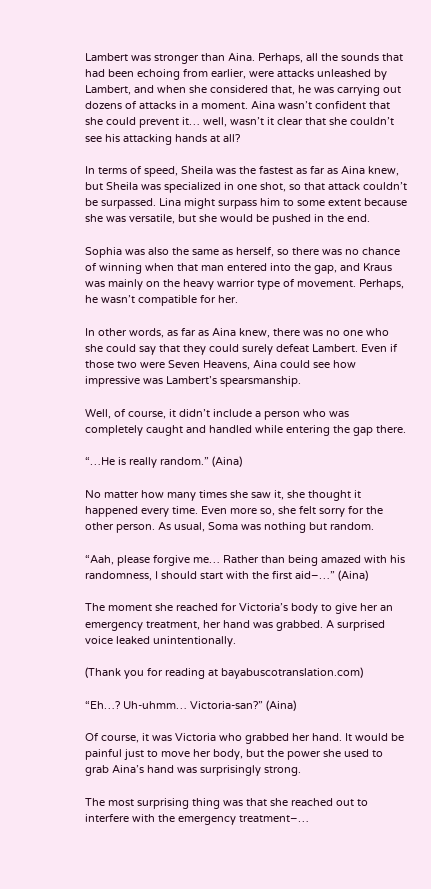Lambert was stronger than Aina. Perhaps, all the sounds that had been echoing from earlier, were attacks unleashed by Lambert, and when she considered that, he was carrying out dozens of attacks in a moment. Aina wasn’t confident that she could prevent it… well, wasn’t it clear that she couldn’t see his attacking hands at all?

In terms of speed, Sheila was the fastest as far as Aina knew, but Sheila was specialized in one shot, so that attack couldn’t be surpassed. Lina might surpass him to some extent because she was versatile, but she would be pushed in the end.

Sophia was also the same as herself, so there was no chance of winning when that man entered into the gap, and Kraus was mainly on the heavy warrior type of movement. Perhaps, he wasn’t compatible for her.

In other words, as far as Aina knew, there was no one who she could say that they could surely defeat Lambert. Even if those two were Seven Heavens, Aina could see how impressive was Lambert’s spearsmanship.

Well, of course, it didn’t include a person who was completely caught and handled while entering the gap there.

“…He is really random.” (Aina)

No matter how many times she saw it, she thought it happened every time. Even more so, she felt sorry for the other person. As usual, Soma was nothing but random.

“Aah, please forgive me… Rather than being amazed with his randomness, I should start with the first aid–…” (Aina)

The moment she reached for Victoria’s body to give her an emergency treatment, her hand was grabbed. A surprised voice leaked unintentionally.

(Thank you for reading at bayabuscotranslation.com)

“Eh…? Uh-uhmm… Victoria-san?” (Aina)

Of course, it was Victoria who grabbed her hand. It would be painful just to move her body, but the power she used to grab Aina’s hand was surprisingly strong.

The most surprising thing was that she reached out to interfere with the emergency treatment–…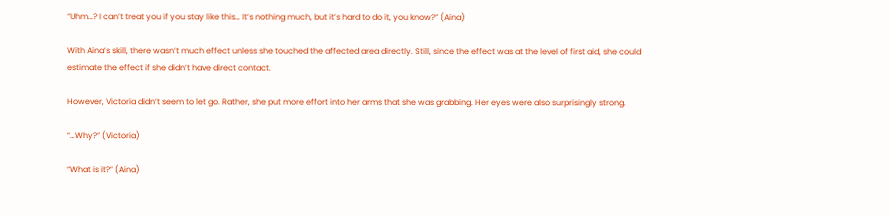“Uhm…? I can’t treat you if you stay like this… It’s nothing much, but it’s hard to do it, you know?” (Aina)

With Aina’s skill, there wasn’t much effect unless she touched the affected area directly. Still, since the effect was at the level of first aid, she could estimate the effect if she didn’t have direct contact.

However, Victoria didn’t seem to let go. Rather, she put more effort into her arms that she was grabbing. Her eyes were also surprisingly strong.

“…Why?” (Victoria)

“What is it?” (Aina)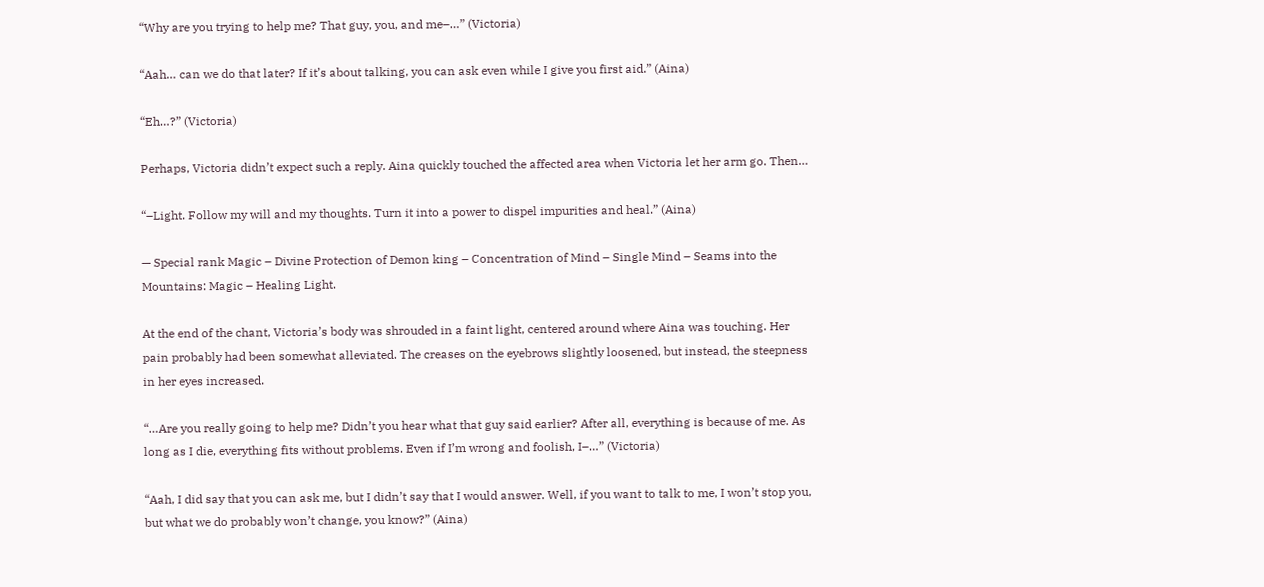“Why are you trying to help me? That guy, you, and me–…” (Victoria)

“Aah… can we do that later? If it’s about talking, you can ask even while I give you first aid.” (Aina)

“Eh…?” (Victoria)

Perhaps, Victoria didn’t expect such a reply. Aina quickly touched the affected area when Victoria let her arm go. Then…

“–Light. Follow my will and my thoughts. Turn it into a power to dispel impurities and heal.” (Aina)

— Special rank Magic – Divine Protection of Demon king – Concentration of Mind – Single Mind – Seams into the Mountains: Magic – Healing Light.

At the end of the chant, Victoria’s body was shrouded in a faint light, centered around where Aina was touching. Her pain probably had been somewhat alleviated. The creases on the eyebrows slightly loosened, but instead, the steepness in her eyes increased.

“…Are you really going to help me? Didn’t you hear what that guy said earlier? After all, everything is because of me. As long as I die, everything fits without problems. Even if I’m wrong and foolish, I–…” (Victoria)

“Aah, I did say that you can ask me, but I didn’t say that I would answer. Well, if you want to talk to me, I won’t stop you, but what we do probably won’t change, you know?” (Aina)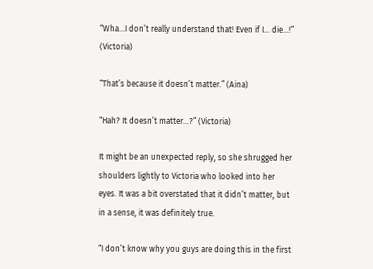“Wha…I don’t really understand that! Even if I… die…!” (Victoria)

“That’s because it doesn’t matter.” (Aina)

“Hah? It doesn’t matter…?” (Victoria)

It might be an unexpected reply, so she shrugged her shoulders lightly to Victoria who looked into her eyes. It was a bit overstated that it didn’t matter, but in a sense, it was definitely true.

“I don’t know why you guys are doing this in the first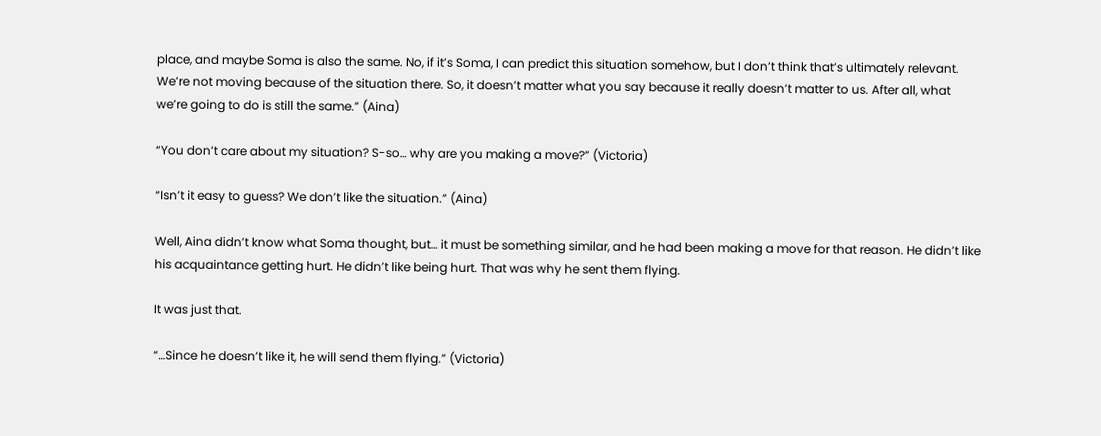place, and maybe Soma is also the same. No, if it’s Soma, I can predict this situation somehow, but I don’t think that’s ultimately relevant. We’re not moving because of the situation there. So, it doesn’t matter what you say because it really doesn’t matter to us. After all, what we’re going to do is still the same.” (Aina)

“You don’t care about my situation? S-so… why are you making a move?” (Victoria)

“Isn’t it easy to guess? We don’t like the situation.” (Aina)

Well, Aina didn’t know what Soma thought, but… it must be something similar, and he had been making a move for that reason. He didn’t like his acquaintance getting hurt. He didn’t like being hurt. That was why he sent them flying.

It was just that.

“…Since he doesn’t like it, he will send them flying.” (Victoria)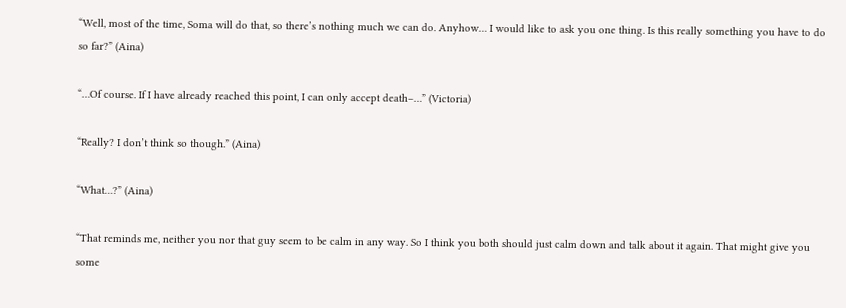“Well, most of the time, Soma will do that, so there’s nothing much we can do. Anyhow… I would like to ask you one thing. Is this really something you have to do so far?” (Aina)

“…Of course. If I have already reached this point, I can only accept death–…” (Victoria)

“Really? I don’t think so though.” (Aina)

“What…?” (Aina)

“That reminds me, neither you nor that guy seem to be calm in any way. So I think you both should just calm down and talk about it again. That might give you some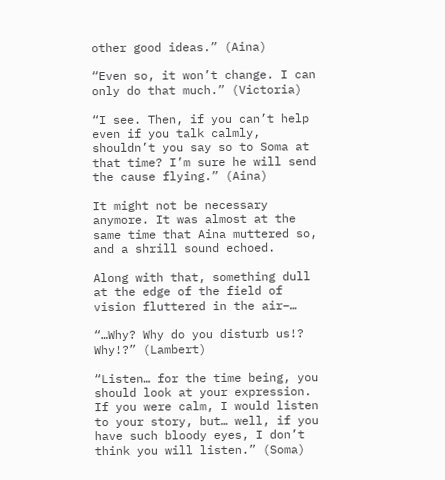other good ideas.” (Aina)

“Even so, it won’t change. I can only do that much.” (Victoria)

“I see. Then, if you can’t help even if you talk calmly, shouldn’t you say so to Soma at that time? I’m sure he will send the cause flying.” (Aina)

It might not be necessary anymore. It was almost at the same time that Aina muttered so, and a shrill sound echoed.

Along with that, something dull at the edge of the field of vision fluttered in the air–…

“…Why? Why do you disturb us!? Why!?” (Lambert)

“Listen… for the time being, you should look at your expression. If you were calm, I would listen to your story, but… well, if you have such bloody eyes, I don’t think you will listen.” (Soma)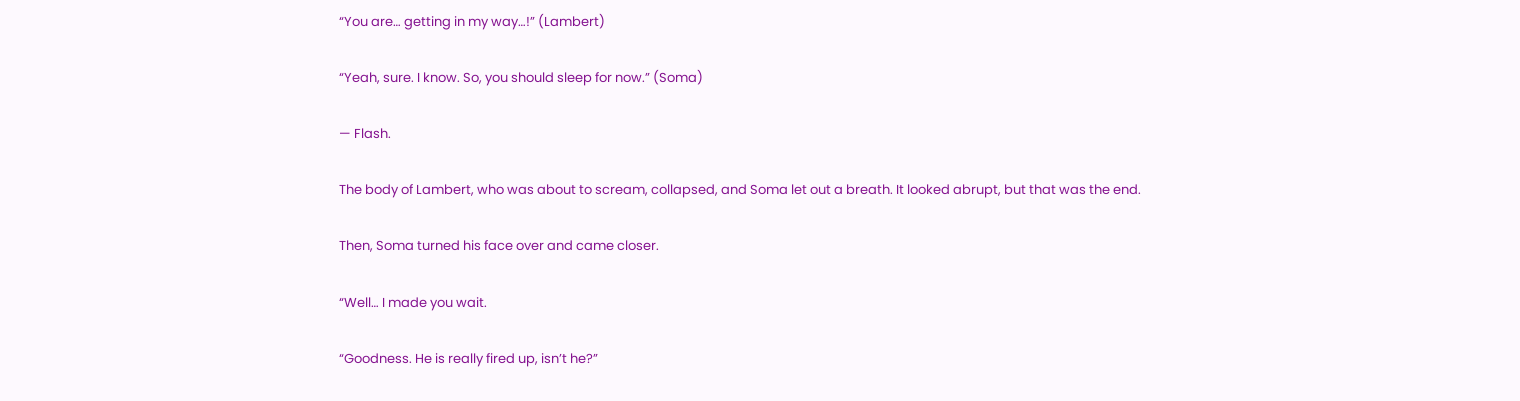“You are… getting in my way…!” (Lambert)

“Yeah, sure. I know. So, you should sleep for now.” (Soma)

— Flash.

The body of Lambert, who was about to scream, collapsed, and Soma let out a breath. It looked abrupt, but that was the end.

Then, Soma turned his face over and came closer.

“Well… I made you wait.

“Goodness. He is really fired up, isn’t he?”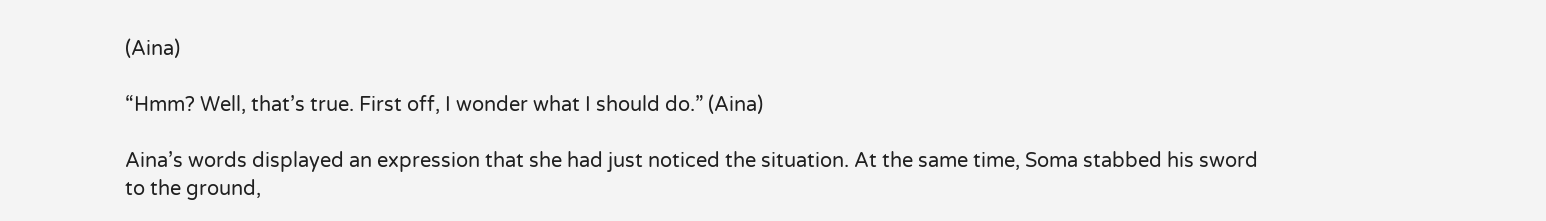(Aina)

“Hmm? Well, that’s true. First off, I wonder what I should do.” (Aina)

Aina’s words displayed an expression that she had just noticed the situation. At the same time, Soma stabbed his sword to the ground,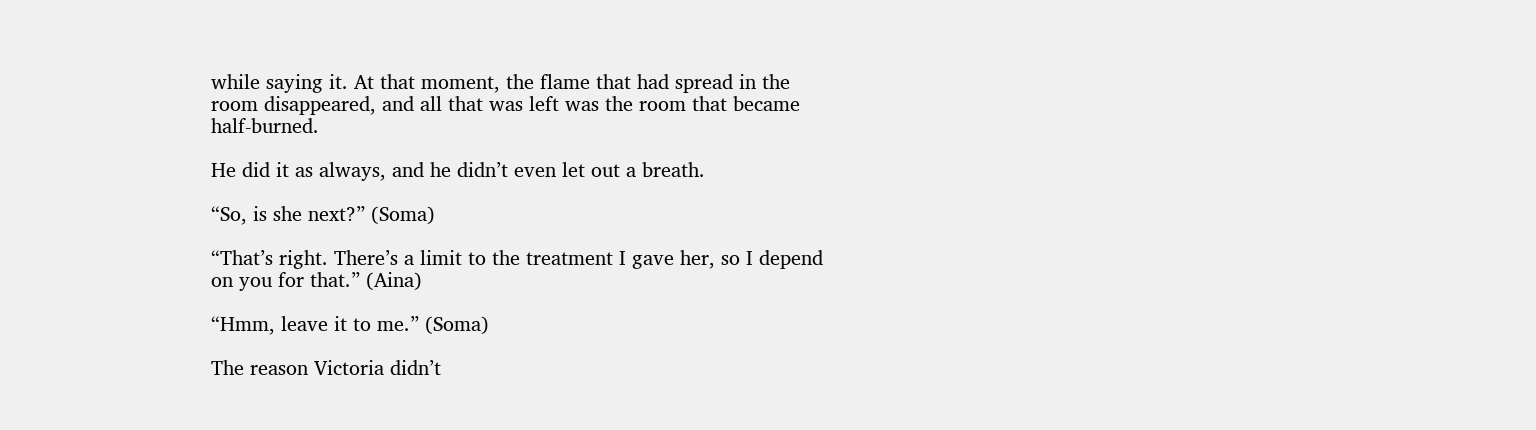while saying it. At that moment, the flame that had spread in the room disappeared, and all that was left was the room that became half-burned.

He did it as always, and he didn’t even let out a breath.

“So, is she next?” (Soma)

“That’s right. There’s a limit to the treatment I gave her, so I depend on you for that.” (Aina)

“Hmm, leave it to me.” (Soma)

The reason Victoria didn’t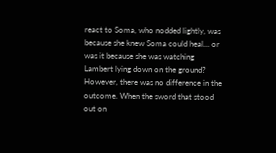react to Soma, who nodded lightly, was because she knew Soma could heal… or was it because she was watching Lambert lying down on the ground? However, there was no difference in the outcome. When the sword that stood out on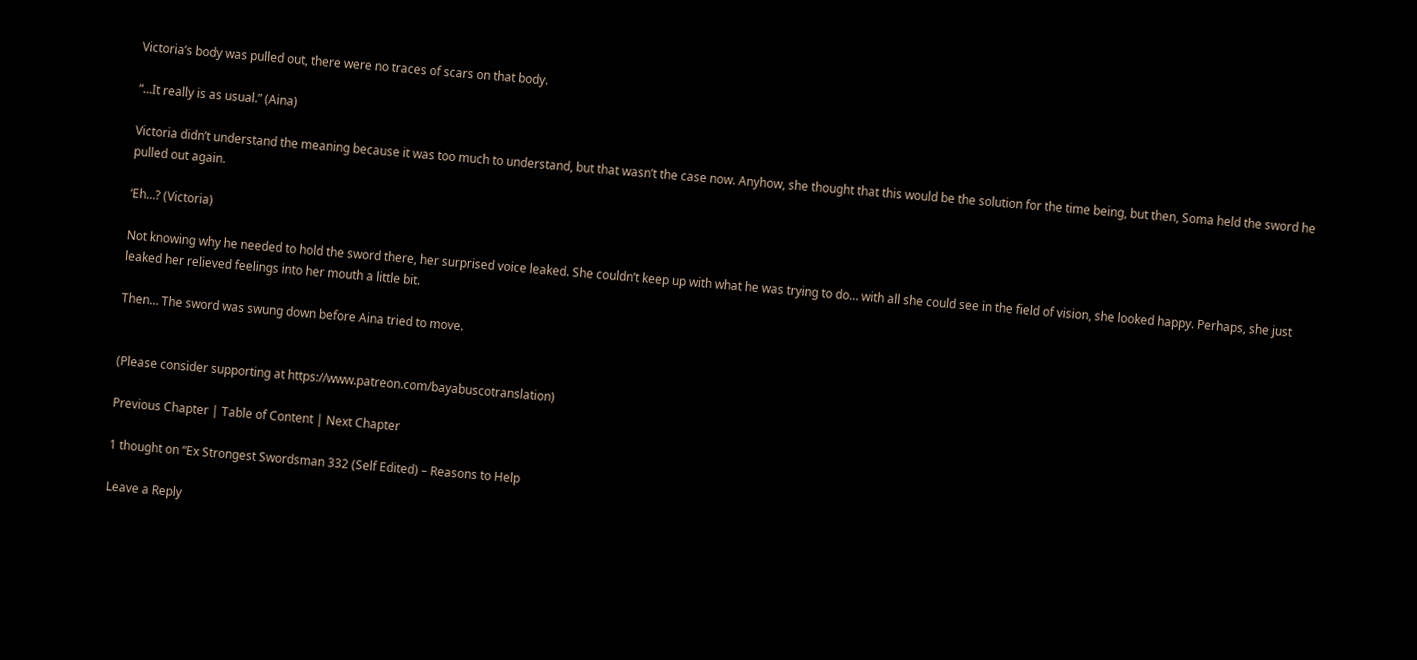Victoria’s body was pulled out, there were no traces of scars on that body.

“…It really is as usual.” (Aina)

Victoria didn’t understand the meaning because it was too much to understand, but that wasn’t the case now. Anyhow, she thought that this would be the solution for the time being, but then, Soma held the sword he pulled out again.

‘Eh…? (Victoria)

Not knowing why he needed to hold the sword there, her surprised voice leaked. She couldn’t keep up with what he was trying to do… with all she could see in the field of vision, she looked happy. Perhaps, she just leaked her relieved feelings into her mouth a little bit.

Then… The sword was swung down before Aina tried to move.


(Please consider supporting at https://www.patreon.com/bayabuscotranslation)

Previous Chapter | Table of Content | Next Chapter

1 thought on “Ex Strongest Swordsman 332 (Self Edited) – Reasons to Help

Leave a Reply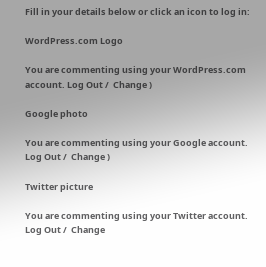Fill in your details below or click an icon to log in:

WordPress.com Logo

You are commenting using your WordPress.com account. Log Out /  Change )

Google photo

You are commenting using your Google account. Log Out /  Change )

Twitter picture

You are commenting using your Twitter account. Log Out /  Change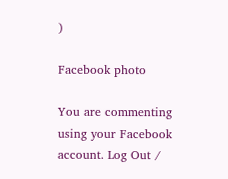)

Facebook photo

You are commenting using your Facebook account. Log Out /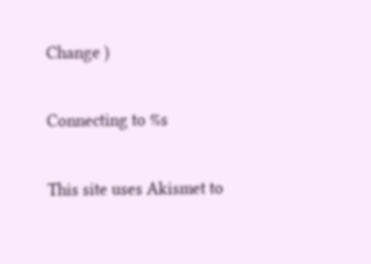Change )

Connecting to %s

This site uses Akismet to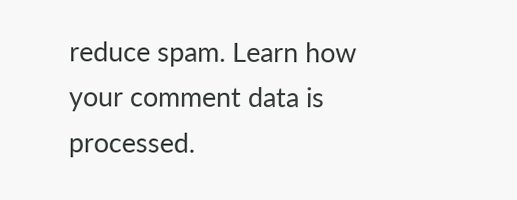reduce spam. Learn how your comment data is processed.